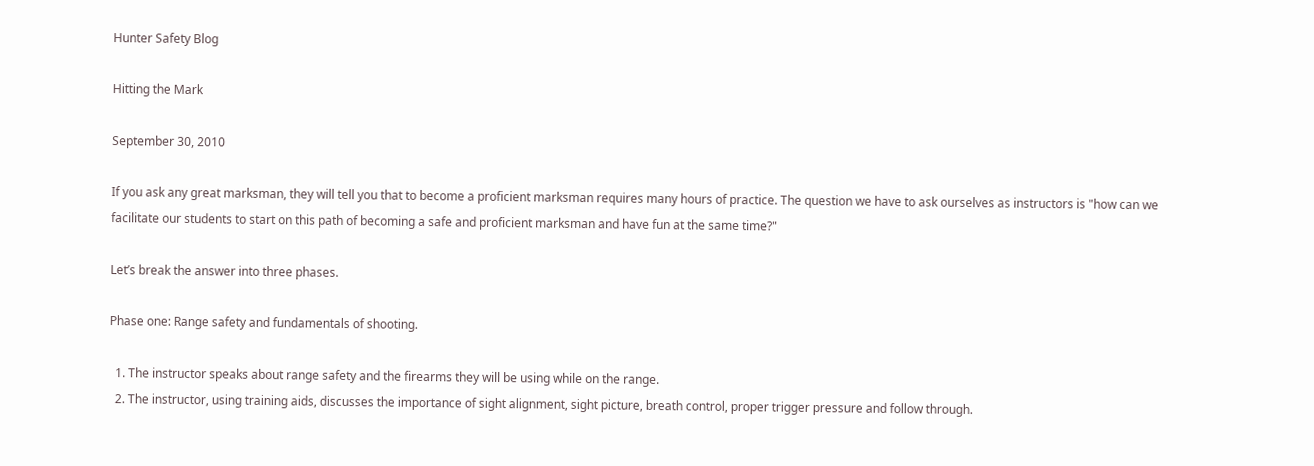Hunter Safety Blog

Hitting the Mark

September 30, 2010

If you ask any great marksman, they will tell you that to become a proficient marksman requires many hours of practice. The question we have to ask ourselves as instructors is "how can we facilitate our students to start on this path of becoming a safe and proficient marksman and have fun at the same time?"

Let’s break the answer into three phases.

Phase one: Range safety and fundamentals of shooting.

  1. The instructor speaks about range safety and the firearms they will be using while on the range.
  2. The instructor, using training aids, discusses the importance of sight alignment, sight picture, breath control, proper trigger pressure and follow through.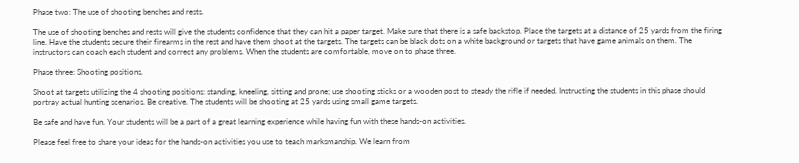Phase two: The use of shooting benches and rests.

The use of shooting benches and rests will give the students confidence that they can hit a paper target. Make sure that there is a safe backstop. Place the targets at a distance of 25 yards from the firing line. Have the students secure their firearms in the rest and have them shoot at the targets. The targets can be black dots on a white background or targets that have game animals on them. The instructors can coach each student and correct any problems. When the students are comfortable, move on to phase three.

Phase three: Shooting positions.

Shoot at targets utilizing the 4 shooting positions: standing, kneeling, sitting and prone; use shooting sticks or a wooden post to steady the rifle if needed. Instructing the students in this phase should portray actual hunting scenarios. Be creative. The students will be shooting at 25 yards using small game targets.

Be safe and have fun. Your students will be a part of a great learning experience while having fun with these hands-on activities.

Please feel free to share your ideas for the hands-on activities you use to teach marksmanship. We learn from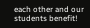each other and our students benefit!